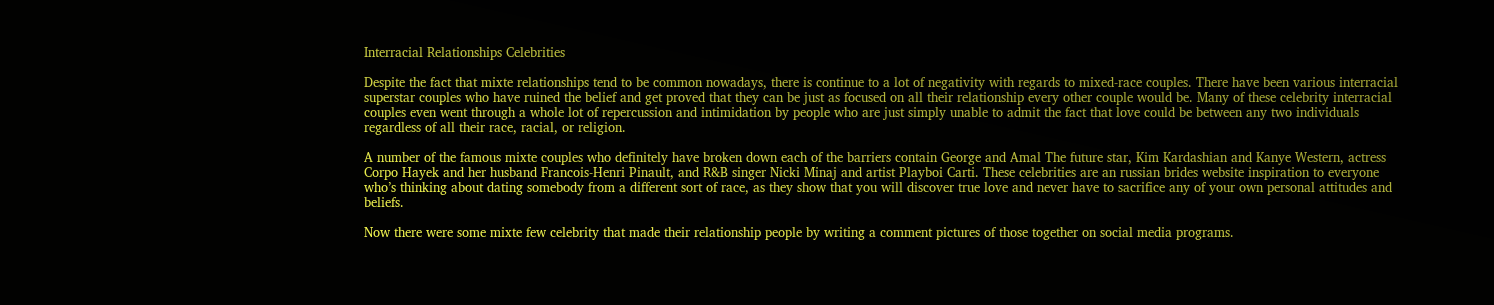Interracial Relationships Celebrities

Despite the fact that mixte relationships tend to be common nowadays, there is continue to a lot of negativity with regards to mixed-race couples. There have been various interracial superstar couples who have ruined the belief and get proved that they can be just as focused on all their relationship every other couple would be. Many of these celebrity interracial couples even went through a whole lot of repercussion and intimidation by people who are just simply unable to admit the fact that love could be between any two individuals regardless of all their race, racial, or religion.

A number of the famous mixte couples who definitely have broken down each of the barriers contain George and Amal The future star, Kim Kardashian and Kanye Western, actress Corpo Hayek and her husband Francois-Henri Pinault, and R&B singer Nicki Minaj and artist Playboi Carti. These celebrities are an russian brides website inspiration to everyone who’s thinking about dating somebody from a different sort of race, as they show that you will discover true love and never have to sacrifice any of your own personal attitudes and beliefs.

Now there were some mixte few celebrity that made their relationship people by writing a comment pictures of those together on social media programs.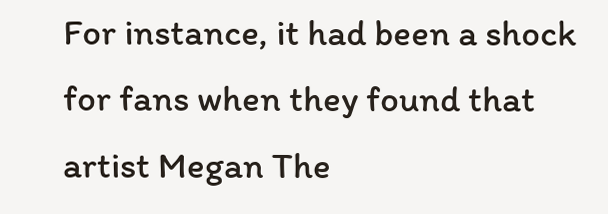For instance, it had been a shock for fans when they found that artist Megan The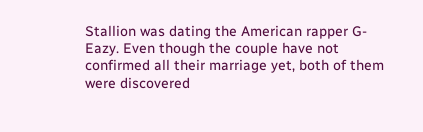Stallion was dating the American rapper G-Eazy. Even though the couple have not confirmed all their marriage yet, both of them were discovered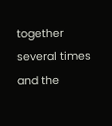together several times and the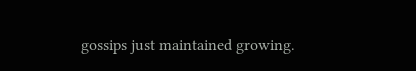gossips just maintained growing.